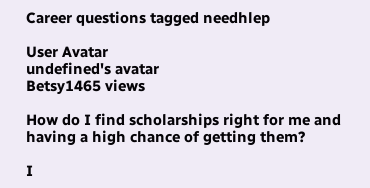Career questions tagged needhlep

User Avatar
undefined's avatar
Betsy1465 views

How do I find scholarships right for me and having a high chance of getting them?

I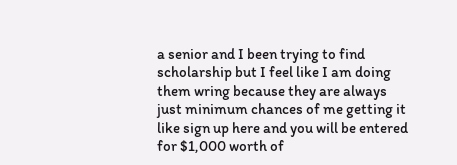a senior and I been trying to find scholarship but I feel like I am doing them wring because they are always just minimum chances of me getting it like sign up here and you will be entered for $1,000 worth of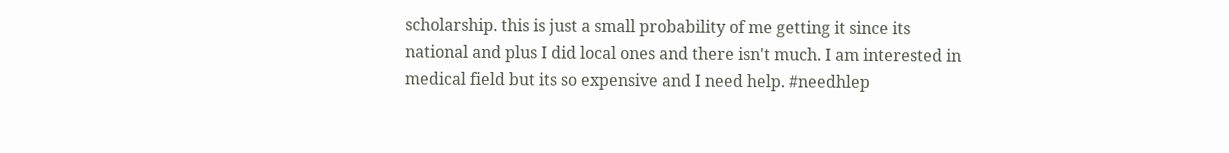scholarship. this is just a small probability of me getting it since its national and plus I did local ones and there isn't much. I am interested in medical field but its so expensive and I need help. #needhlep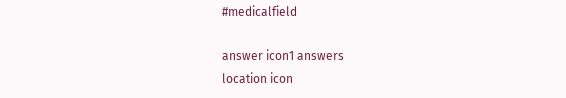#medicalfield

answer icon1 answers
location icon